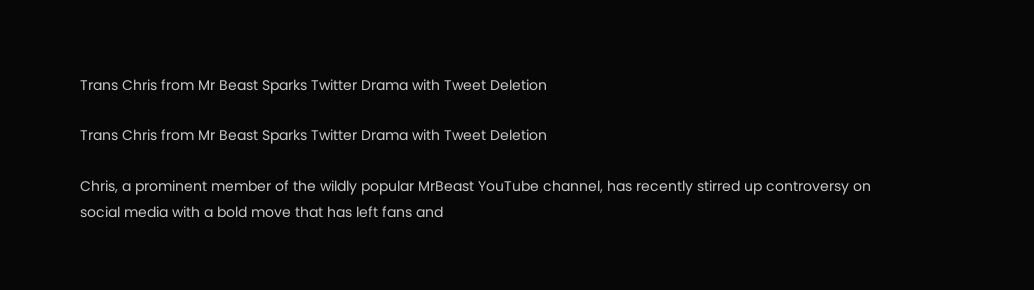Trans Chris from Mr Beast Sparks Twitter Drama with Tweet Deletion

Trans Chris from Mr Beast Sparks Twitter Drama with Tweet Deletion

Chris, a prominent member of the wildly popular MrBeast YouTube channel, has recently stirred up controversy on social media with a bold move that has left fans and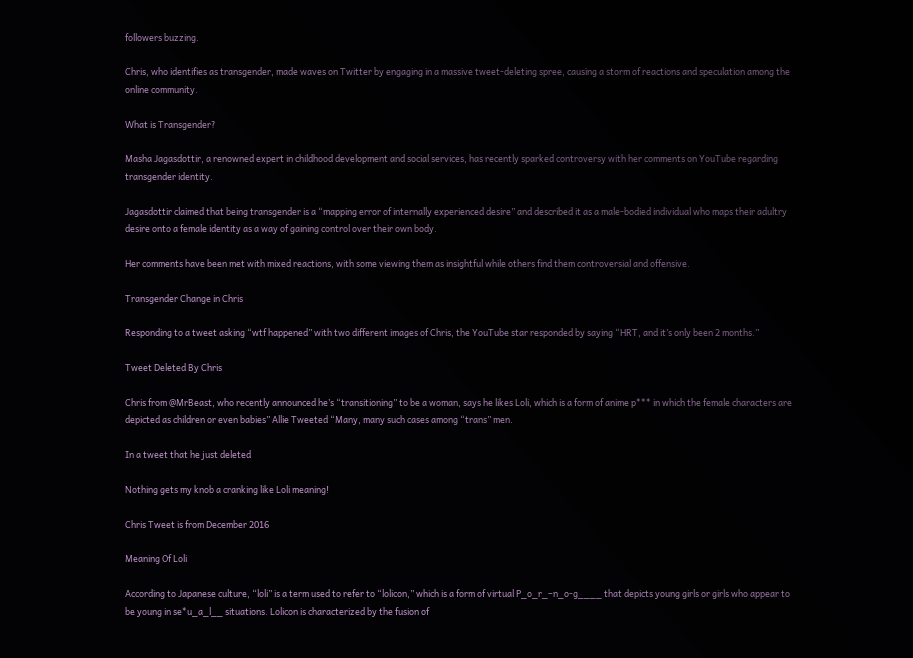followers buzzing.

Chris, who identifies as transgender, made waves on Twitter by engaging in a massive tweet-deleting spree, causing a storm of reactions and speculation among the online community.

What is Transgender?

Masha Jagasdottir, a renowned expert in childhood development and social services, has recently sparked controversy with her comments on YouTube regarding transgender identity.

Jagasdottir claimed that being transgender is a “mapping error of internally experienced desire” and described it as a male-bodied individual who maps their adultry desire onto a female identity as a way of gaining control over their own body.

Her comments have been met with mixed reactions, with some viewing them as insightful while others find them controversial and offensive.

Transgender Change in Chris

Responding to a tweet asking “wtf happened” with two different images of Chris, the YouTube star responded by saying “HRT, and it’s only been 2 months.”

Tweet Deleted By Chris

Chris from @MrBeast, who recently announced he’s “transitioning” to be a woman, says he likes Loli, which is a form of anime p*** in which the female characters are depicted as children or even babies” Allie Tweeted “Many, many such cases among “trans” men.

In a tweet that he just deleted

Nothing gets my knob a cranking like Loli meaning!

Chris Tweet is from December 2016

Meaning Of Loli

According to Japanese culture, “loli” is a term used to refer to “lolicon,” which is a form of virtual P_o_r_–n_o-g____ that depicts young girls or girls who appear to be young in se*u_a_l__ situations. Lolicon is characterized by the fusion of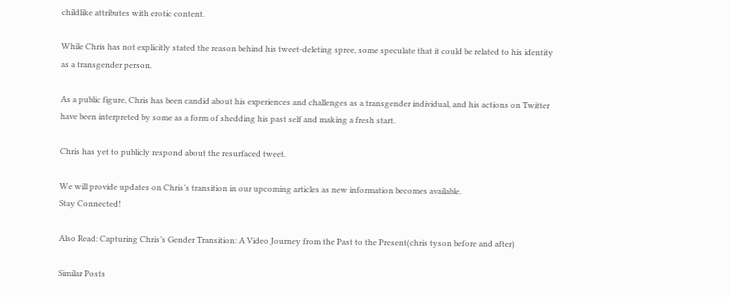childlike attributes with erotic content.

While Chris has not explicitly stated the reason behind his tweet-deleting spree, some speculate that it could be related to his identity as a transgender person.

As a public figure, Chris has been candid about his experiences and challenges as a transgender individual, and his actions on Twitter have been interpreted by some as a form of shedding his past self and making a fresh start.

Chris has yet to publicly respond about the resurfaced tweet.

We will provide updates on Chris’s transition in our upcoming articles as new information becomes available.
Stay Connected!

Also Read: Capturing Chris’s Gender Transition: A Video Journey from the Past to the Present(chris tyson before and after)

Similar Posts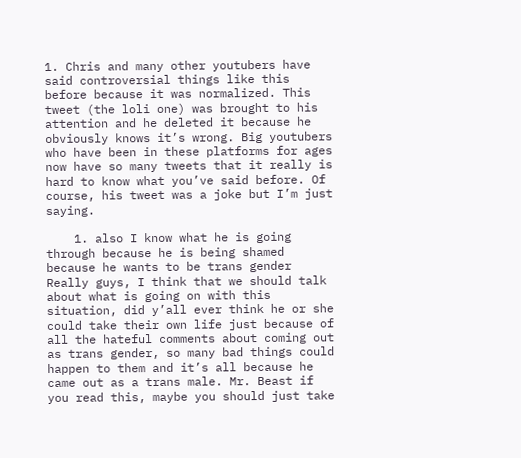1. Chris and many other youtubers have said controversial things like this before because it was normalized. This tweet (the loli one) was brought to his attention and he deleted it because he obviously knows it’s wrong. Big youtubers who have been in these platforms for ages now have so many tweets that it really is hard to know what you’ve said before. Of course, his tweet was a joke but I’m just saying.

    1. also I know what he is going through because he is being shamed because he wants to be trans gender Really guys, I think that we should talk about what is going on with this situation, did y’all ever think he or she could take their own life just because of all the hateful comments about coming out as trans gender, so many bad things could happen to them and it’s all because he came out as a trans male. Mr. Beast if you read this, maybe you should just take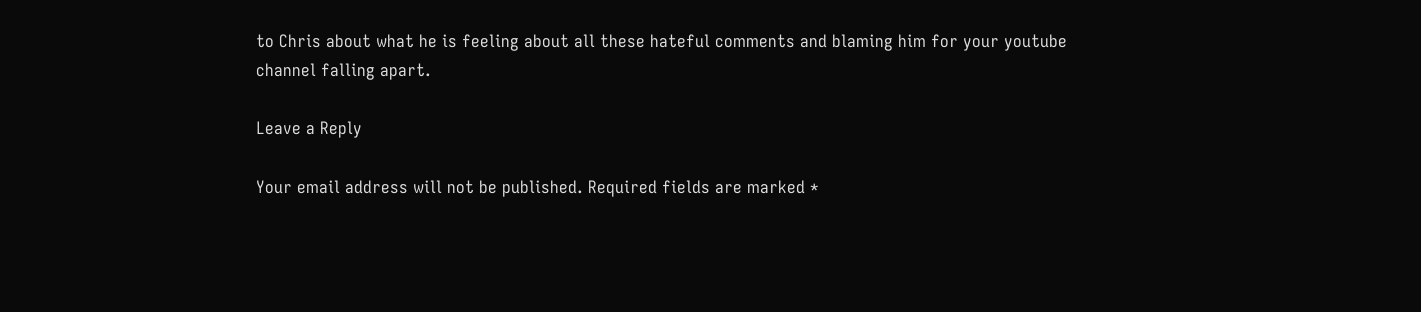to Chris about what he is feeling about all these hateful comments and blaming him for your youtube channel falling apart.

Leave a Reply

Your email address will not be published. Required fields are marked *